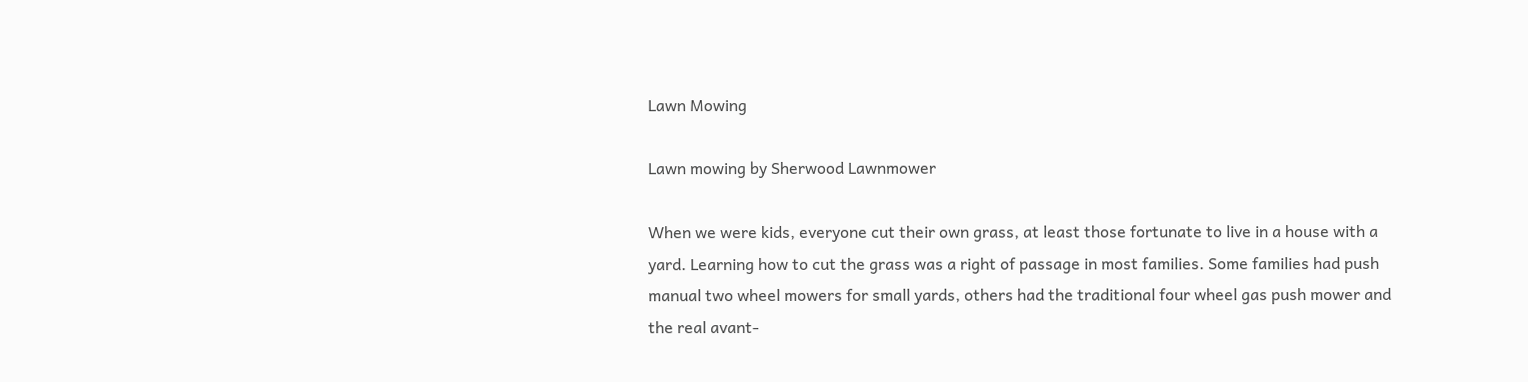Lawn Mowing

Lawn mowing by Sherwood Lawnmower

When we were kids, everyone cut their own grass, at least those fortunate to live in a house with a yard. Learning how to cut the grass was a right of passage in most families. Some families had push manual two wheel mowers for small yards, others had the traditional four wheel gas push mower and the real avant-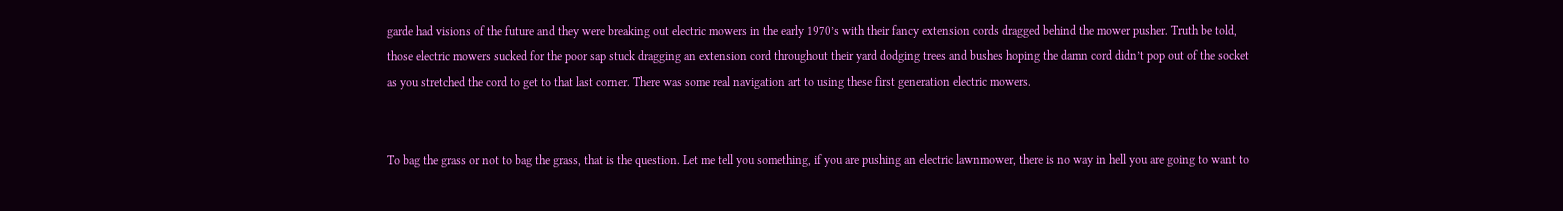garde had visions of the future and they were breaking out electric mowers in the early 1970’s with their fancy extension cords dragged behind the mower pusher. Truth be told, those electric mowers sucked for the poor sap stuck dragging an extension cord throughout their yard dodging trees and bushes hoping the damn cord didn’t pop out of the socket as you stretched the cord to get to that last corner. There was some real navigation art to using these first generation electric mowers.


To bag the grass or not to bag the grass, that is the question. Let me tell you something, if you are pushing an electric lawnmower, there is no way in hell you are going to want to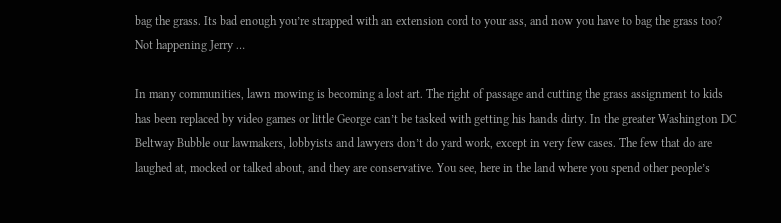bag the grass. Its bad enough you’re strapped with an extension cord to your ass, and now you have to bag the grass too? Not happening Jerry …

In many communities, lawn mowing is becoming a lost art. The right of passage and cutting the grass assignment to kids has been replaced by video games or little George can’t be tasked with getting his hands dirty. In the greater Washington DC Beltway Bubble our lawmakers, lobbyists and lawyers don’t do yard work, except in very few cases. The few that do are laughed at, mocked or talked about, and they are conservative. You see, here in the land where you spend other people’s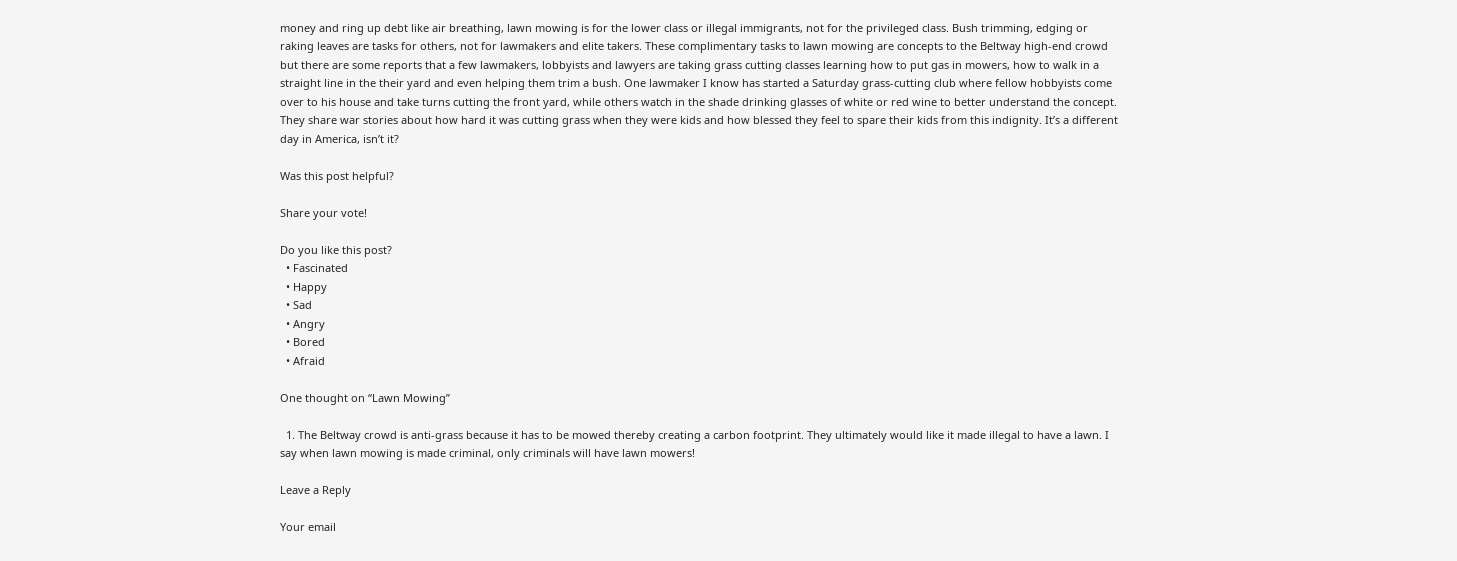money and ring up debt like air breathing, lawn mowing is for the lower class or illegal immigrants, not for the privileged class. Bush trimming, edging or raking leaves are tasks for others, not for lawmakers and elite takers. These complimentary tasks to lawn mowing are concepts to the Beltway high-end crowd but there are some reports that a few lawmakers, lobbyists and lawyers are taking grass cutting classes learning how to put gas in mowers, how to walk in a straight line in the their yard and even helping them trim a bush. One lawmaker I know has started a Saturday grass-cutting club where fellow hobbyists come over to his house and take turns cutting the front yard, while others watch in the shade drinking glasses of white or red wine to better understand the concept. They share war stories about how hard it was cutting grass when they were kids and how blessed they feel to spare their kids from this indignity. It’s a different day in America, isn’t it?

Was this post helpful?

Share your vote!

Do you like this post?
  • Fascinated
  • Happy
  • Sad
  • Angry
  • Bored
  • Afraid

One thought on “Lawn Mowing”

  1. The Beltway crowd is anti-grass because it has to be mowed thereby creating a carbon footprint. They ultimately would like it made illegal to have a lawn. I say when lawn mowing is made criminal, only criminals will have lawn mowers!

Leave a Reply

Your email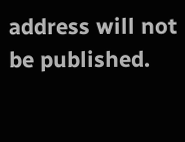address will not be published.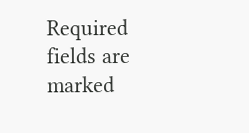Required fields are marked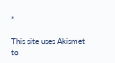*

This site uses Akismet to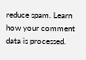reduce spam. Learn how your comment data is processed.